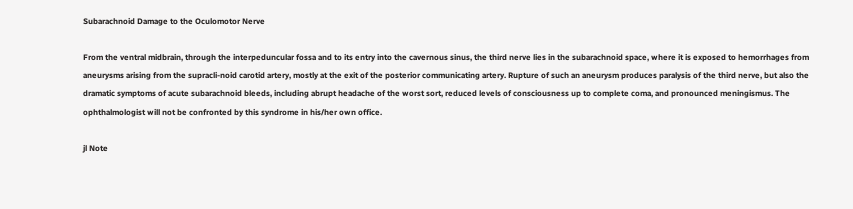Subarachnoid Damage to the Oculomotor Nerve

From the ventral midbrain, through the interpeduncular fossa and to its entry into the cavernous sinus, the third nerve lies in the subarachnoid space, where it is exposed to hemorrhages from aneurysms arising from the supracli-noid carotid artery, mostly at the exit of the posterior communicating artery. Rupture of such an aneurysm produces paralysis of the third nerve, but also the dramatic symptoms of acute subarachnoid bleeds, including abrupt headache of the worst sort, reduced levels of consciousness up to complete coma, and pronounced meningismus. The ophthalmologist will not be confronted by this syndrome in his/her own office.

jl Note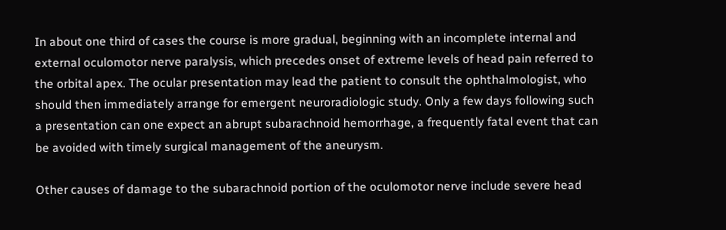In about one third of cases the course is more gradual, beginning with an incomplete internal and external oculomotor nerve paralysis, which precedes onset of extreme levels of head pain referred to the orbital apex. The ocular presentation may lead the patient to consult the ophthalmologist, who should then immediately arrange for emergent neuroradiologic study. Only a few days following such a presentation can one expect an abrupt subarachnoid hemorrhage, a frequently fatal event that can be avoided with timely surgical management of the aneurysm.

Other causes of damage to the subarachnoid portion of the oculomotor nerve include severe head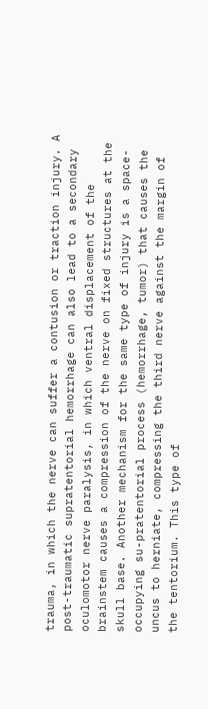trauma, in which the nerve can suffer a contusion or traction injury. A post-traumatic supratentorial hemorrhage can also lead to a secondary oculomotor nerve paralysis, in which ventral displacement of the brainstem causes a compression of the nerve on fixed structures at the skull base. Another mechanism for the same type of injury is a space-occupying su-pratentorial process (hemorrhage, tumor) that causes the uncus to herniate, compressing the third nerve against the margin of the tentorium. This type of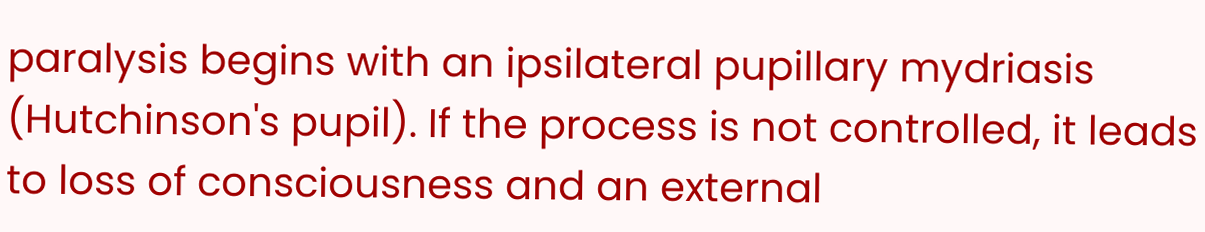paralysis begins with an ipsilateral pupillary mydriasis (Hutchinson's pupil). If the process is not controlled, it leads to loss of consciousness and an external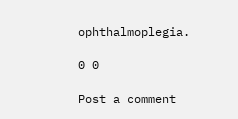ophthalmoplegia.

0 0

Post a comment